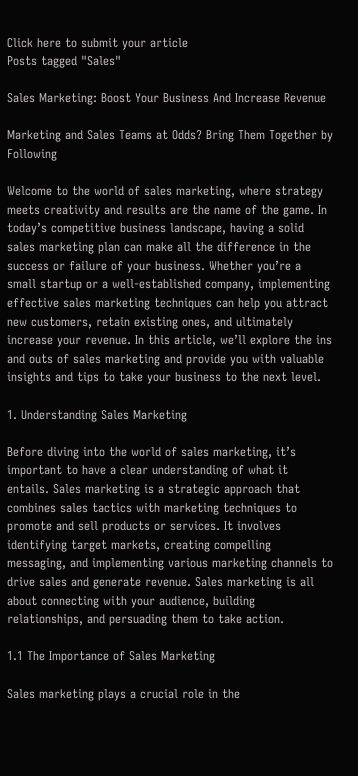Click here to submit your article
Posts tagged "Sales"

Sales Marketing: Boost Your Business And Increase Revenue

Marketing and Sales Teams at Odds? Bring Them Together by Following

Welcome to the world of sales marketing, where strategy meets creativity and results are the name of the game. In today’s competitive business landscape, having a solid sales marketing plan can make all the difference in the success or failure of your business. Whether you’re a small startup or a well-established company, implementing effective sales marketing techniques can help you attract new customers, retain existing ones, and ultimately increase your revenue. In this article, we’ll explore the ins and outs of sales marketing and provide you with valuable insights and tips to take your business to the next level.

1. Understanding Sales Marketing

Before diving into the world of sales marketing, it’s important to have a clear understanding of what it entails. Sales marketing is a strategic approach that combines sales tactics with marketing techniques to promote and sell products or services. It involves identifying target markets, creating compelling messaging, and implementing various marketing channels to drive sales and generate revenue. Sales marketing is all about connecting with your audience, building relationships, and persuading them to take action.

1.1 The Importance of Sales Marketing

Sales marketing plays a crucial role in the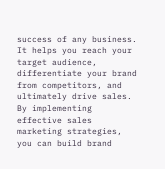success of any business. It helps you reach your target audience, differentiate your brand from competitors, and ultimately drive sales. By implementing effective sales marketing strategies, you can build brand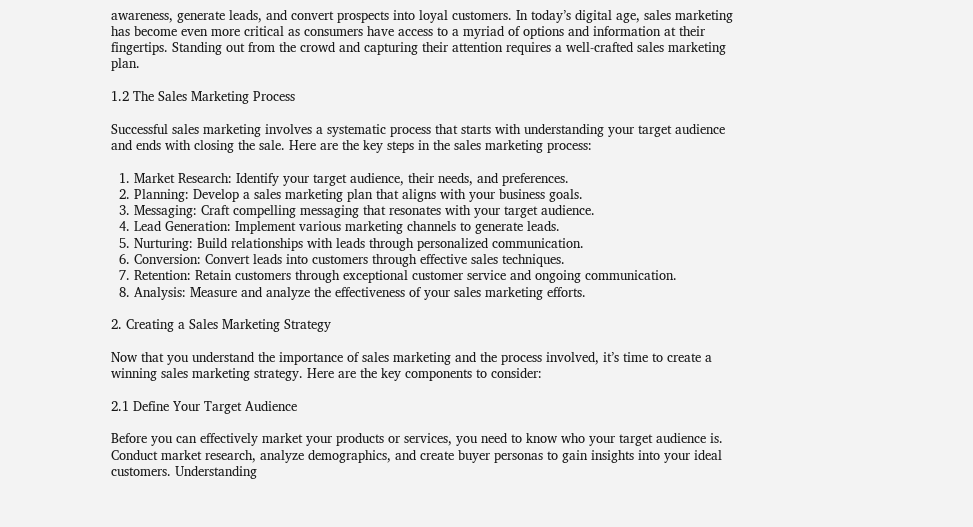awareness, generate leads, and convert prospects into loyal customers. In today’s digital age, sales marketing has become even more critical as consumers have access to a myriad of options and information at their fingertips. Standing out from the crowd and capturing their attention requires a well-crafted sales marketing plan.

1.2 The Sales Marketing Process

Successful sales marketing involves a systematic process that starts with understanding your target audience and ends with closing the sale. Here are the key steps in the sales marketing process:

  1. Market Research: Identify your target audience, their needs, and preferences.
  2. Planning: Develop a sales marketing plan that aligns with your business goals.
  3. Messaging: Craft compelling messaging that resonates with your target audience.
  4. Lead Generation: Implement various marketing channels to generate leads.
  5. Nurturing: Build relationships with leads through personalized communication.
  6. Conversion: Convert leads into customers through effective sales techniques.
  7. Retention: Retain customers through exceptional customer service and ongoing communication.
  8. Analysis: Measure and analyze the effectiveness of your sales marketing efforts.

2. Creating a Sales Marketing Strategy

Now that you understand the importance of sales marketing and the process involved, it’s time to create a winning sales marketing strategy. Here are the key components to consider:

2.1 Define Your Target Audience

Before you can effectively market your products or services, you need to know who your target audience is. Conduct market research, analyze demographics, and create buyer personas to gain insights into your ideal customers. Understanding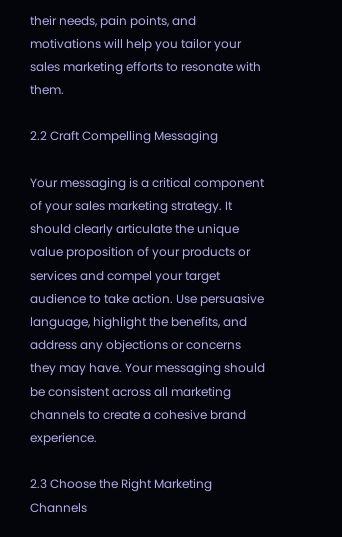their needs, pain points, and motivations will help you tailor your sales marketing efforts to resonate with them.

2.2 Craft Compelling Messaging

Your messaging is a critical component of your sales marketing strategy. It should clearly articulate the unique value proposition of your products or services and compel your target audience to take action. Use persuasive language, highlight the benefits, and address any objections or concerns they may have. Your messaging should be consistent across all marketing channels to create a cohesive brand experience.

2.3 Choose the Right Marketing Channels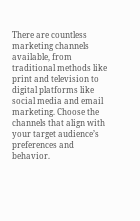There are countless marketing channels available, from traditional methods like print and television to digital platforms like social media and email marketing. Choose the channels that align with your target audience’s preferences and behavior.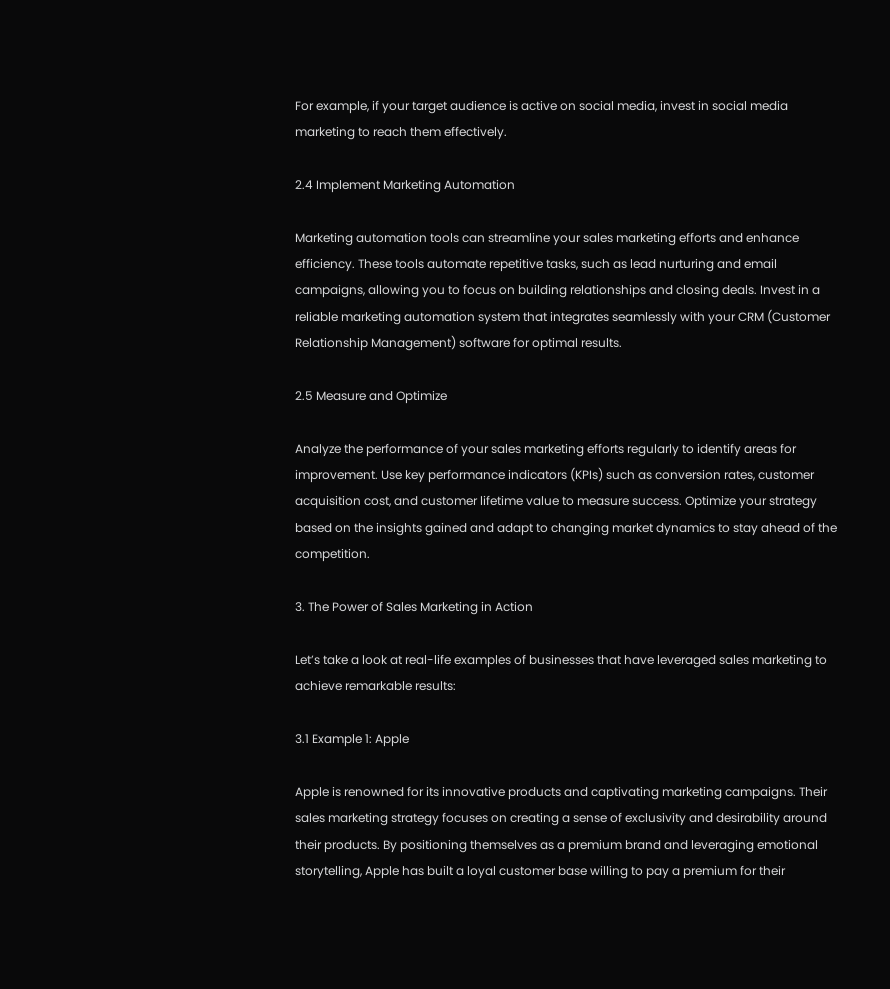For example, if your target audience is active on social media, invest in social media marketing to reach them effectively.

2.4 Implement Marketing Automation

Marketing automation tools can streamline your sales marketing efforts and enhance efficiency. These tools automate repetitive tasks, such as lead nurturing and email campaigns, allowing you to focus on building relationships and closing deals. Invest in a reliable marketing automation system that integrates seamlessly with your CRM (Customer Relationship Management) software for optimal results.

2.5 Measure and Optimize

Analyze the performance of your sales marketing efforts regularly to identify areas for improvement. Use key performance indicators (KPIs) such as conversion rates, customer acquisition cost, and customer lifetime value to measure success. Optimize your strategy based on the insights gained and adapt to changing market dynamics to stay ahead of the competition.

3. The Power of Sales Marketing in Action

Let’s take a look at real-life examples of businesses that have leveraged sales marketing to achieve remarkable results:

3.1 Example 1: Apple

Apple is renowned for its innovative products and captivating marketing campaigns. Their sales marketing strategy focuses on creating a sense of exclusivity and desirability around their products. By positioning themselves as a premium brand and leveraging emotional storytelling, Apple has built a loyal customer base willing to pay a premium for their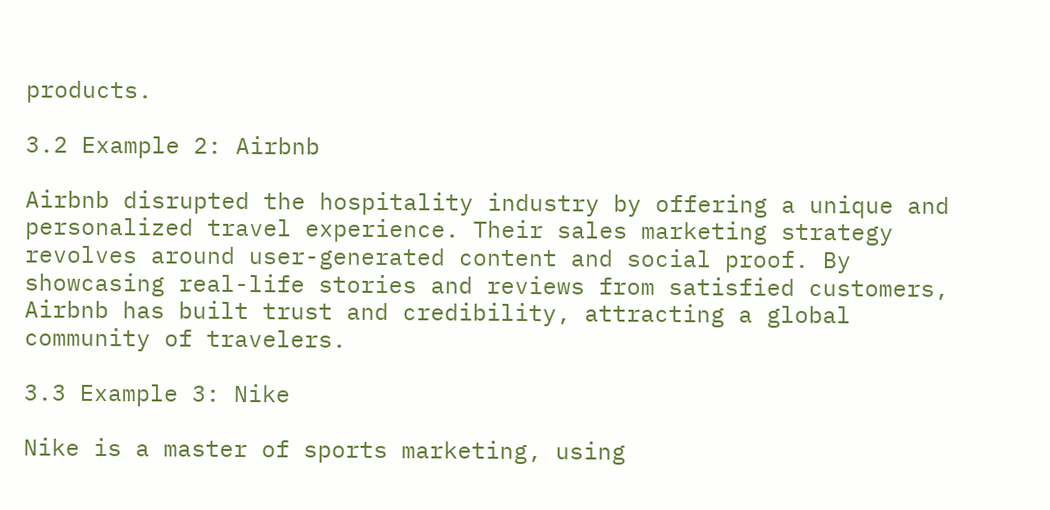products.

3.2 Example 2: Airbnb

Airbnb disrupted the hospitality industry by offering a unique and personalized travel experience. Their sales marketing strategy revolves around user-generated content and social proof. By showcasing real-life stories and reviews from satisfied customers, Airbnb has built trust and credibility, attracting a global community of travelers.

3.3 Example 3: Nike

Nike is a master of sports marketing, using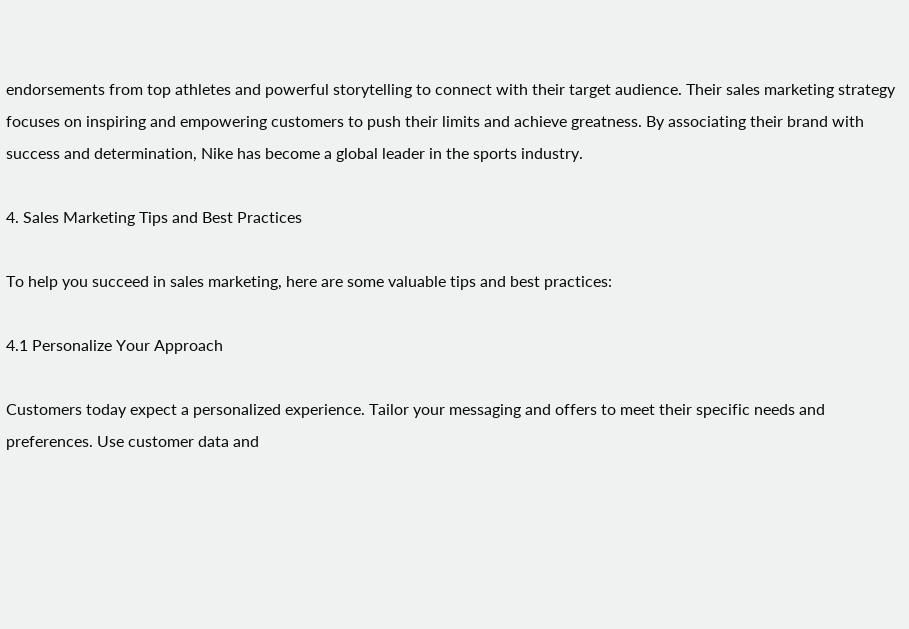endorsements from top athletes and powerful storytelling to connect with their target audience. Their sales marketing strategy focuses on inspiring and empowering customers to push their limits and achieve greatness. By associating their brand with success and determination, Nike has become a global leader in the sports industry.

4. Sales Marketing Tips and Best Practices

To help you succeed in sales marketing, here are some valuable tips and best practices:

4.1 Personalize Your Approach

Customers today expect a personalized experience. Tailor your messaging and offers to meet their specific needs and preferences. Use customer data and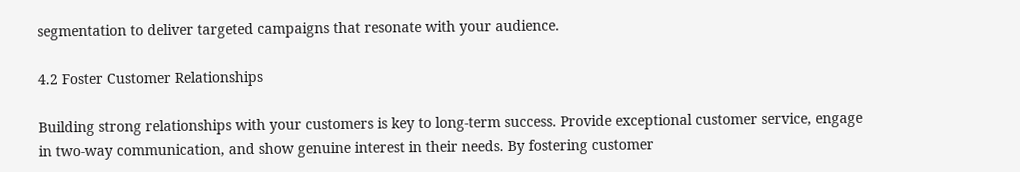segmentation to deliver targeted campaigns that resonate with your audience.

4.2 Foster Customer Relationships

Building strong relationships with your customers is key to long-term success. Provide exceptional customer service, engage in two-way communication, and show genuine interest in their needs. By fostering customer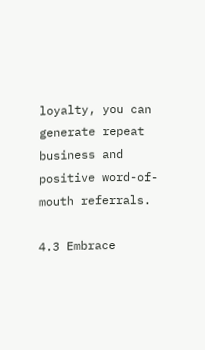loyalty, you can generate repeat business and positive word-of-mouth referrals.

4.3 Embrace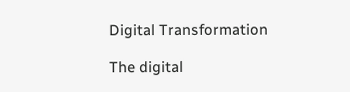Digital Transformation

The digital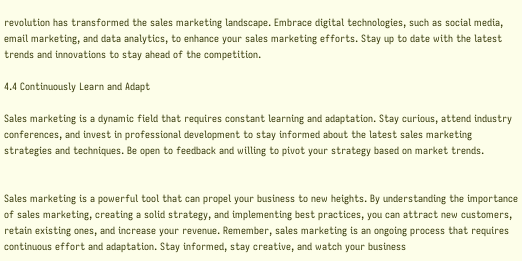revolution has transformed the sales marketing landscape. Embrace digital technologies, such as social media, email marketing, and data analytics, to enhance your sales marketing efforts. Stay up to date with the latest trends and innovations to stay ahead of the competition.

4.4 Continuously Learn and Adapt

Sales marketing is a dynamic field that requires constant learning and adaptation. Stay curious, attend industry conferences, and invest in professional development to stay informed about the latest sales marketing strategies and techniques. Be open to feedback and willing to pivot your strategy based on market trends.


Sales marketing is a powerful tool that can propel your business to new heights. By understanding the importance of sales marketing, creating a solid strategy, and implementing best practices, you can attract new customers, retain existing ones, and increase your revenue. Remember, sales marketing is an ongoing process that requires continuous effort and adaptation. Stay informed, stay creative, and watch your business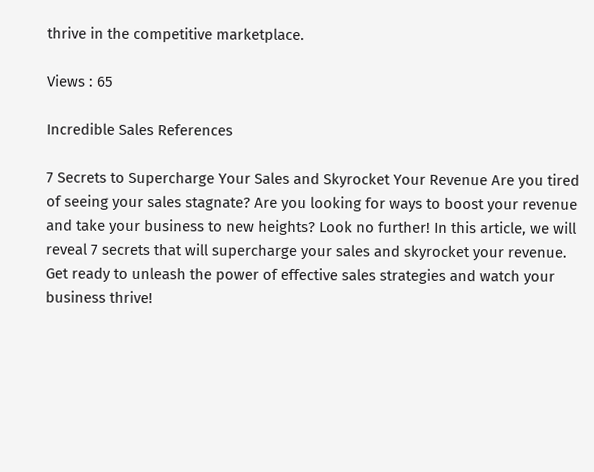thrive in the competitive marketplace.

Views : 65

Incredible Sales References

7 Secrets to Supercharge Your Sales and Skyrocket Your Revenue Are you tired of seeing your sales stagnate? Are you looking for ways to boost your revenue and take your business to new heights? Look no further! In this article, we will reveal 7 secrets that will supercharge your sales and skyrocket your revenue. Get ready to unleash the power of effective sales strategies and watch your business thrive!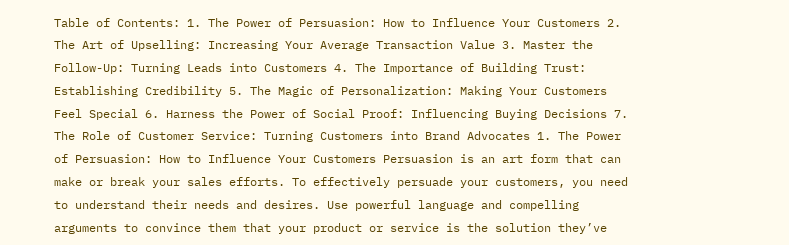Table of Contents: 1. The Power of Persuasion: How to Influence Your Customers 2. The Art of Upselling: Increasing Your Average Transaction Value 3. Master the Follow-Up: Turning Leads into Customers 4. The Importance of Building Trust: Establishing Credibility 5. The Magic of Personalization: Making Your Customers Feel Special 6. Harness the Power of Social Proof: Influencing Buying Decisions 7. The Role of Customer Service: Turning Customers into Brand Advocates 1. The Power of Persuasion: How to Influence Your Customers Persuasion is an art form that can make or break your sales efforts. To effectively persuade your customers, you need to understand their needs and desires. Use powerful language and compelling arguments to convince them that your product or service is the solution they’ve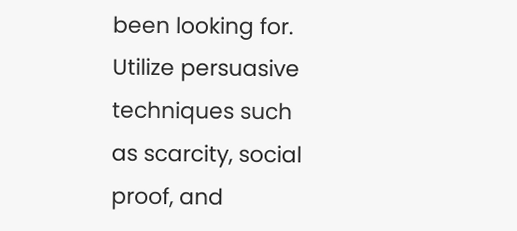been looking for. Utilize persuasive techniques such as scarcity, social proof, and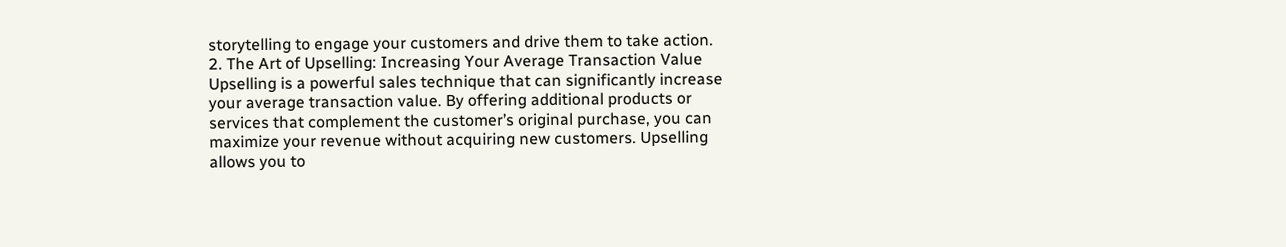storytelling to engage your customers and drive them to take action. 2. The Art of Upselling: Increasing Your Average Transaction Value Upselling is a powerful sales technique that can significantly increase your average transaction value. By offering additional products or services that complement the customer’s original purchase, you can maximize your revenue without acquiring new customers. Upselling allows you to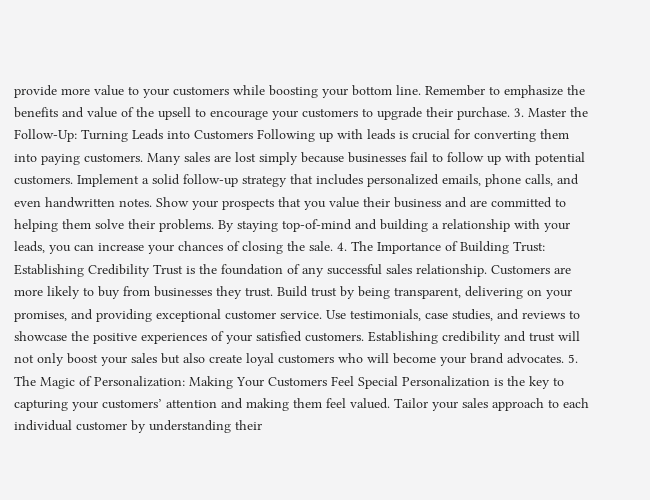provide more value to your customers while boosting your bottom line. Remember to emphasize the benefits and value of the upsell to encourage your customers to upgrade their purchase. 3. Master the Follow-Up: Turning Leads into Customers Following up with leads is crucial for converting them into paying customers. Many sales are lost simply because businesses fail to follow up with potential customers. Implement a solid follow-up strategy that includes personalized emails, phone calls, and even handwritten notes. Show your prospects that you value their business and are committed to helping them solve their problems. By staying top-of-mind and building a relationship with your leads, you can increase your chances of closing the sale. 4. The Importance of Building Trust: Establishing Credibility Trust is the foundation of any successful sales relationship. Customers are more likely to buy from businesses they trust. Build trust by being transparent, delivering on your promises, and providing exceptional customer service. Use testimonials, case studies, and reviews to showcase the positive experiences of your satisfied customers. Establishing credibility and trust will not only boost your sales but also create loyal customers who will become your brand advocates. 5. The Magic of Personalization: Making Your Customers Feel Special Personalization is the key to capturing your customers’ attention and making them feel valued. Tailor your sales approach to each individual customer by understanding their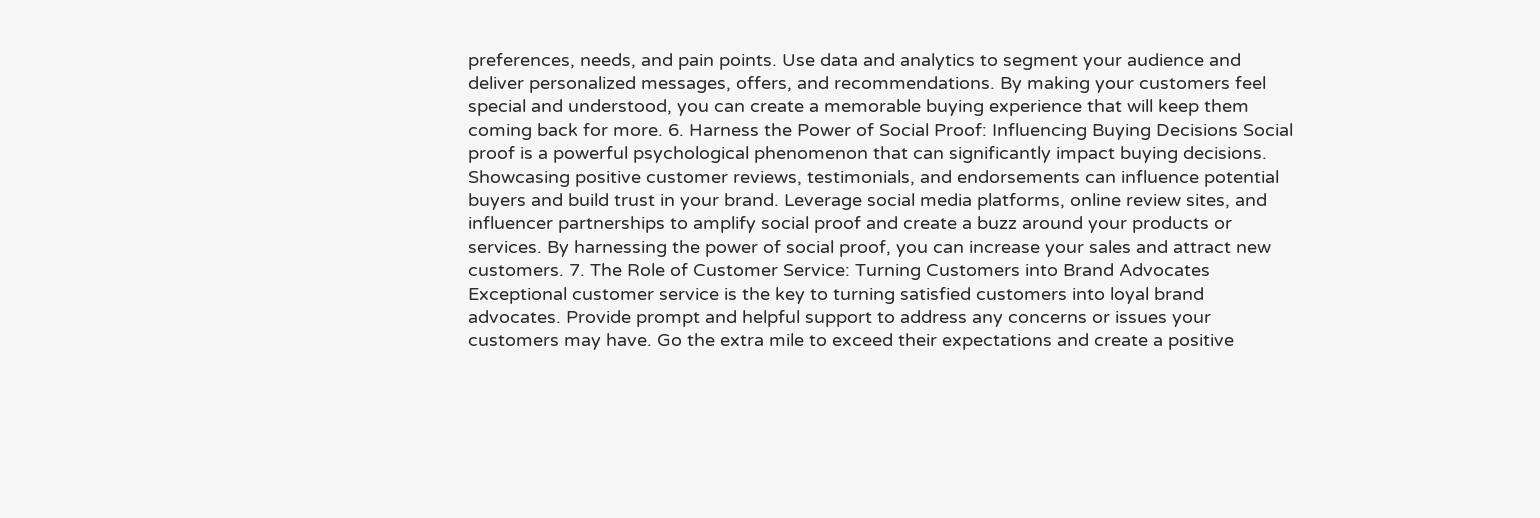preferences, needs, and pain points. Use data and analytics to segment your audience and deliver personalized messages, offers, and recommendations. By making your customers feel special and understood, you can create a memorable buying experience that will keep them coming back for more. 6. Harness the Power of Social Proof: Influencing Buying Decisions Social proof is a powerful psychological phenomenon that can significantly impact buying decisions. Showcasing positive customer reviews, testimonials, and endorsements can influence potential buyers and build trust in your brand. Leverage social media platforms, online review sites, and influencer partnerships to amplify social proof and create a buzz around your products or services. By harnessing the power of social proof, you can increase your sales and attract new customers. 7. The Role of Customer Service: Turning Customers into Brand Advocates Exceptional customer service is the key to turning satisfied customers into loyal brand advocates. Provide prompt and helpful support to address any concerns or issues your customers may have. Go the extra mile to exceed their expectations and create a positive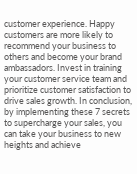customer experience. Happy customers are more likely to recommend your business to others and become your brand ambassadors. Invest in training your customer service team and prioritize customer satisfaction to drive sales growth. In conclusion, by implementing these 7 secrets to supercharge your sales, you can take your business to new heights and achieve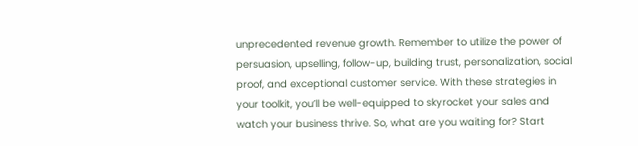unprecedented revenue growth. Remember to utilize the power of persuasion, upselling, follow-up, building trust, personalization, social proof, and exceptional customer service. With these strategies in your toolkit, you’ll be well-equipped to skyrocket your sales and watch your business thrive. So, what are you waiting for? Start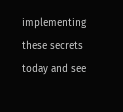implementing these secrets today and see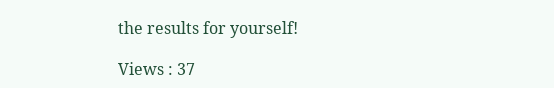the results for yourself!

Views : 37